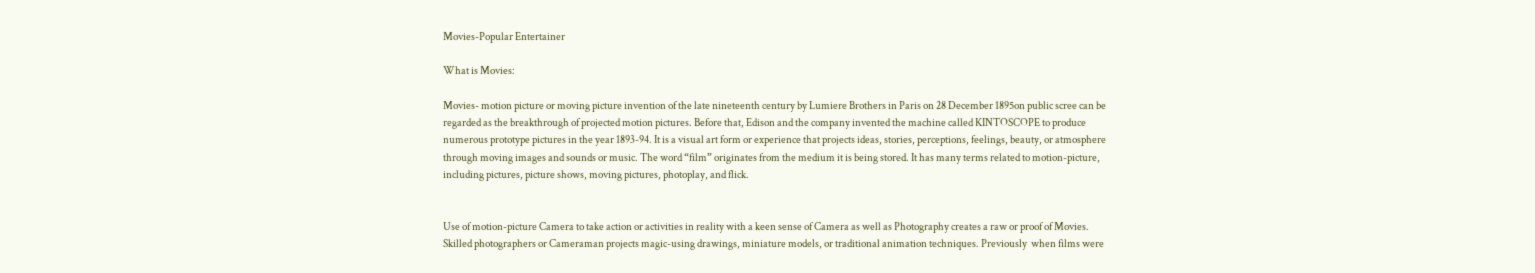Movies-Popular Entertainer

What is Movies:

Movies- motion picture or moving picture invention of the late nineteenth century by Lumiere Brothers in Paris on 28 December 1895on public scree can be regarded as the breakthrough of projected motion pictures. Before that, Edison and the company invented the machine called KINTOSCOPE to produce numerous prototype pictures in the year 1893-94. It is a visual art form or experience that projects ideas, stories, perceptions, feelings, beauty, or atmosphere through moving images and sounds or music. The word “film” originates from the medium it is being stored. It has many terms related to motion-picture, including pictures, picture shows, moving pictures, photoplay, and flick.


Use of motion-picture Camera to take action or activities in reality with a keen sense of Camera as well as Photography creates a raw or proof of Movies.  Skilled photographers or Cameraman projects magic-using drawings, miniature models, or traditional animation techniques. Previously  when films were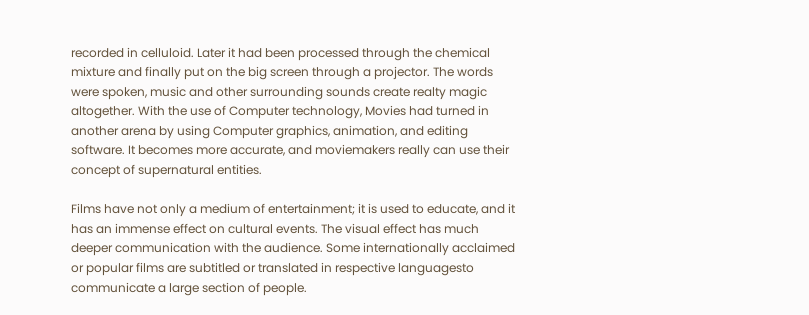recorded in celluloid. Later it had been processed through the chemical mixture and finally put on the big screen through a projector. The words were spoken, music and other surrounding sounds create realty magic altogether. With the use of Computer technology, Movies had turned in another arena by using Computer graphics, animation, and editing software. It becomes more accurate, and moviemakers really can use their concept of supernatural entities.

Films have not only a medium of entertainment; it is used to educate, and it has an immense effect on cultural events. The visual effect has much deeper communication with the audience. Some internationally acclaimed or popular films are subtitled or translated in respective languagesto communicate a large section of people.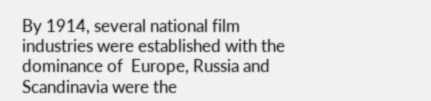By 1914, several national film industries were established with the dominance of  Europe, Russia and Scandinavia were the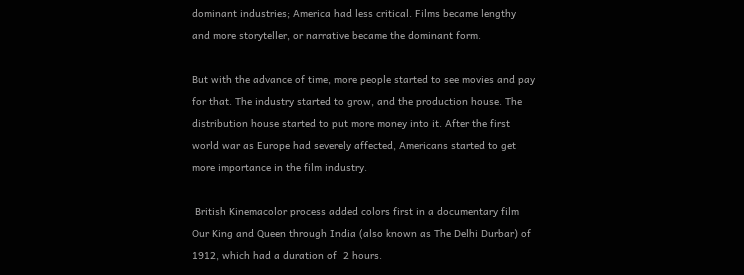dominant industries; America had less critical. Films became lengthy and more storyteller, or narrative became the dominant form.

But with the advance of time, more people started to see movies and pay for that. The industry started to grow, and the production house. The distribution house started to put more money into it. After the first world war as Europe had severely affected, Americans started to get more importance in the film industry.

 British Kinemacolor process added colors first in a documentary film   Our King and Queen through India (also known as The Delhi Durbar) of 1912, which had a duration of  2 hours.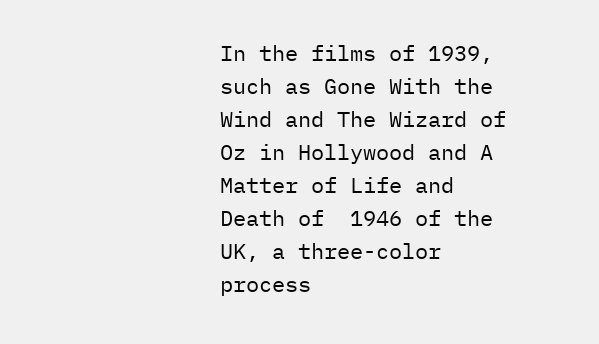In the films of 1939, such as Gone With the Wind and The Wizard of Oz in Hollywood and A Matter of Life and Death of  1946 of the UK, a three-color process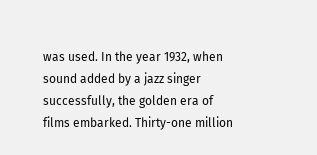was used. In the year 1932, when sound added by a jazz singer successfully, the golden era of films embarked. Thirty-one million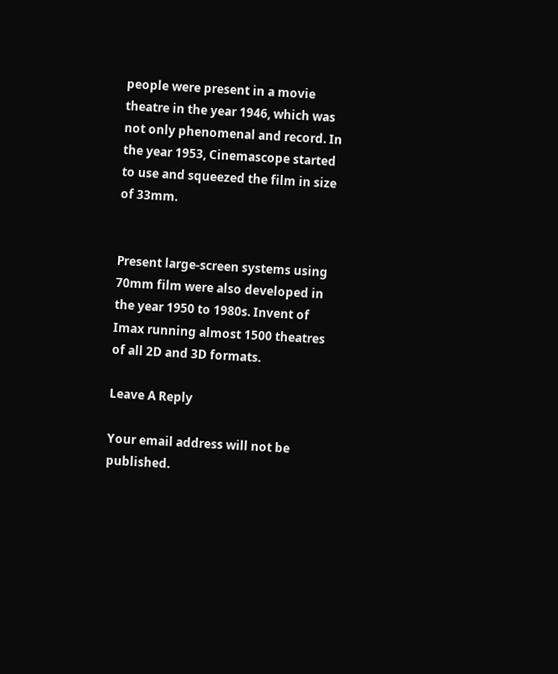people were present in a movie theatre in the year 1946, which was not only phenomenal and record. In the year 1953, Cinemascope started to use and squeezed the film in size of 33mm.


Present large-screen systems using 70mm film were also developed in the year 1950 to 1980s. Invent of Imax running almost 1500 theatres of all 2D and 3D formats.

Leave A Reply

Your email address will not be published.